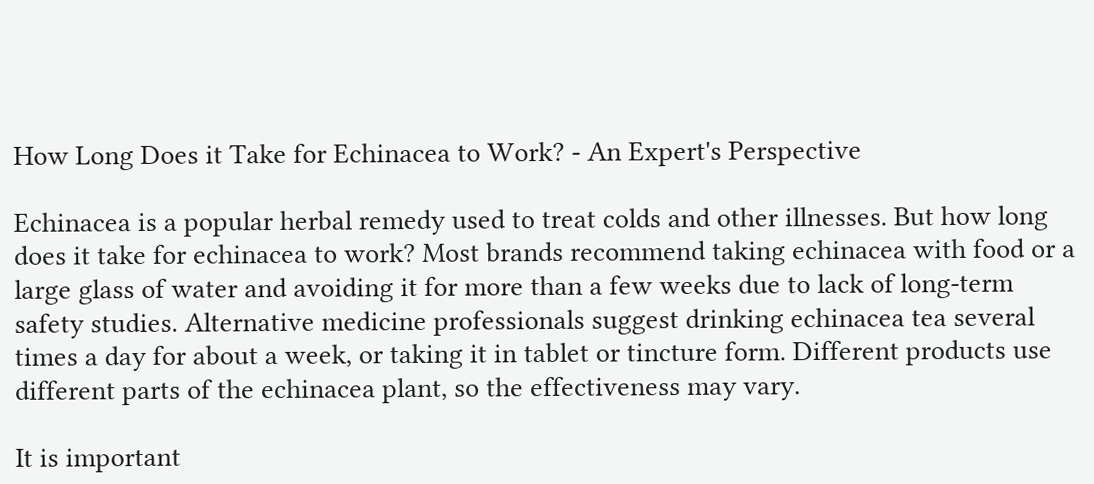How Long Does it Take for Echinacea to Work? - An Expert's Perspective

Echinacea is a popular herbal remedy used to treat colds and other illnesses. But how long does it take for echinacea to work? Most brands recommend taking echinacea with food or a large glass of water and avoiding it for more than a few weeks due to lack of long-term safety studies. Alternative medicine professionals suggest drinking echinacea tea several times a day for about a week, or taking it in tablet or tincture form. Different products use different parts of the echinacea plant, so the effectiveness may vary.

It is important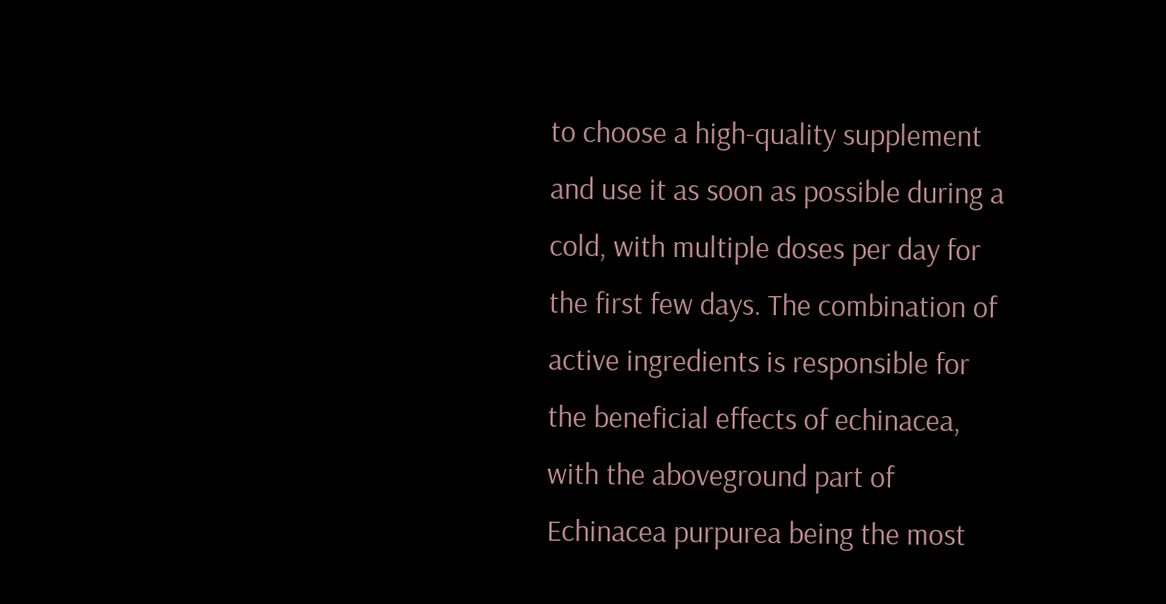to choose a high-quality supplement and use it as soon as possible during a cold, with multiple doses per day for the first few days. The combination of active ingredients is responsible for the beneficial effects of echinacea, with the aboveground part of Echinacea purpurea being the most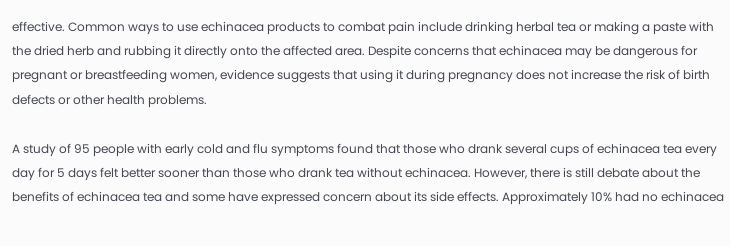effective. Common ways to use echinacea products to combat pain include drinking herbal tea or making a paste with the dried herb and rubbing it directly onto the affected area. Despite concerns that echinacea may be dangerous for pregnant or breastfeeding women, evidence suggests that using it during pregnancy does not increase the risk of birth defects or other health problems.

A study of 95 people with early cold and flu symptoms found that those who drank several cups of echinacea tea every day for 5 days felt better sooner than those who drank tea without echinacea. However, there is still debate about the benefits of echinacea tea and some have expressed concern about its side effects. Approximately 10% had no echinacea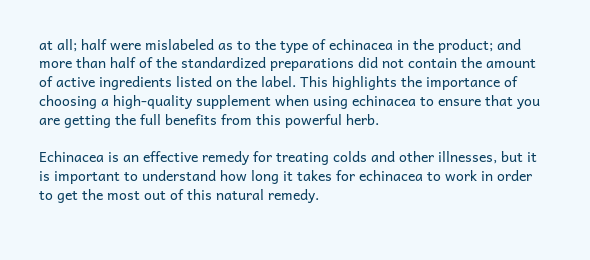at all; half were mislabeled as to the type of echinacea in the product; and more than half of the standardized preparations did not contain the amount of active ingredients listed on the label. This highlights the importance of choosing a high-quality supplement when using echinacea to ensure that you are getting the full benefits from this powerful herb.

Echinacea is an effective remedy for treating colds and other illnesses, but it is important to understand how long it takes for echinacea to work in order to get the most out of this natural remedy.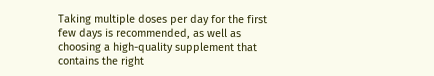Taking multiple doses per day for the first few days is recommended, as well as choosing a high-quality supplement that contains the right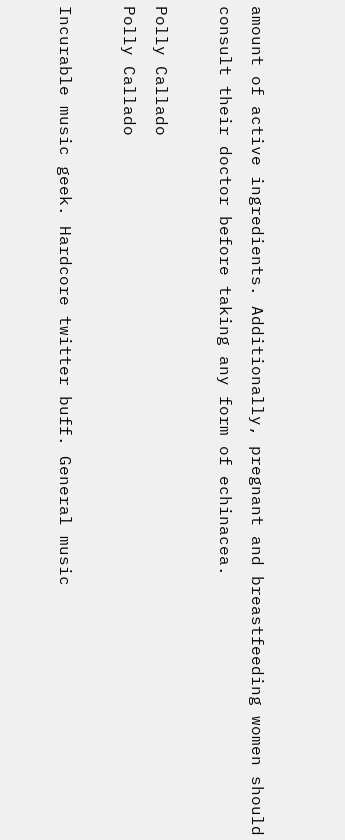amount of active ingredients. Additionally, pregnant and breastfeeding women should consult their doctor before taking any form of echinacea.

Polly Callado
Polly Callado

Incurable music geek. Hardcore twitter buff. General music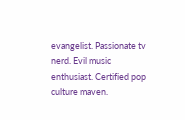evangelist. Passionate tv nerd. Evil music enthusiast. Certified pop culture maven.